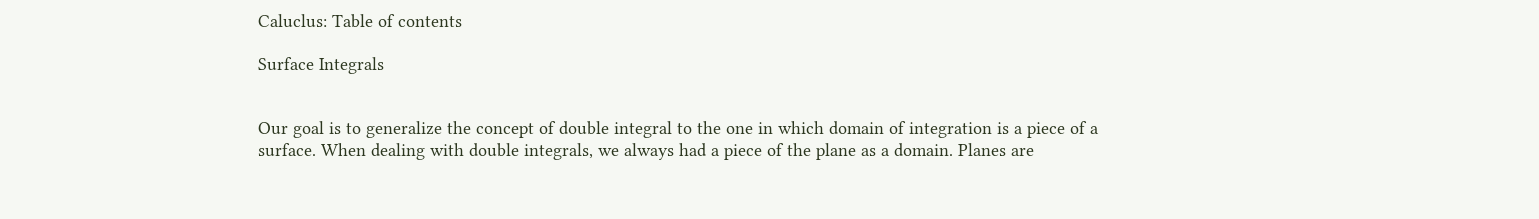Caluclus: Table of contents

Surface Integrals


Our goal is to generalize the concept of double integral to the one in which domain of integration is a piece of a surface. When dealing with double integrals, we always had a piece of the plane as a domain. Planes are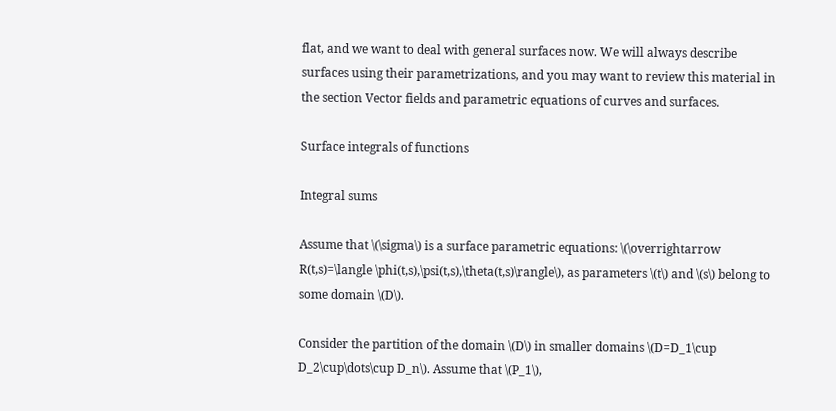flat, and we want to deal with general surfaces now. We will always describe surfaces using their parametrizations, and you may want to review this material in the section Vector fields and parametric equations of curves and surfaces.

Surface integrals of functions

Integral sums

Assume that \(\sigma\) is a surface parametric equations: \(\overrightarrow R(t,s)=\langle \phi(t,s),\psi(t,s),\theta(t,s)\rangle\), as parameters \(t\) and \(s\) belong to some domain \(D\).

Consider the partition of the domain \(D\) in smaller domains \(D=D_1\cup D_2\cup\dots\cup D_n\). Assume that \(P_1\),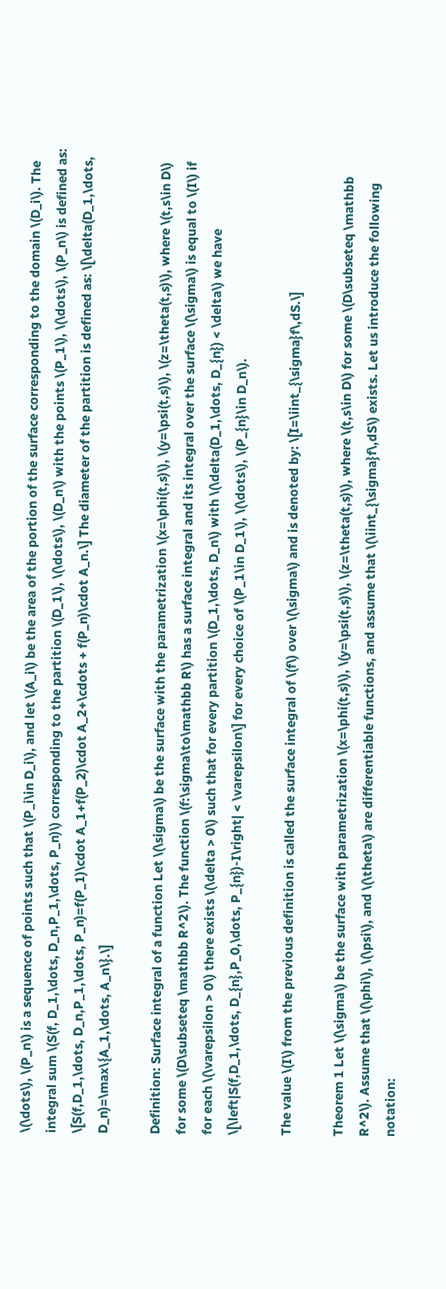\(\dots\), \(P_n\) is a sequence of points such that \(P_i\in D_i\), and let \(A_i\) be the area of the portion of the surface corresponding to the domain \(D_i\). The integral sum \(S(f, D_1,\dots, D_n,P_1,\dots, P_n)\) corresponding to the partition \(D_1\), \(\dots\), \(D_n\) with the points \(P_1\), \(\dots\), \(P_n\) is defined as: \[S(f,D_1,\dots, D_n,P_1,\dots, P_n)=f(P_1)\cdot A_1+f(P_2)\cdot A_2+\cdots + f(P_n)\cdot A_n.\] The diameter of the partition is defined as: \[\delta(D_1,\dots, D_n)=\max\{A_1,\dots, A_n\}.\]

Definition: Surface integral of a function Let \(\sigma\) be the surface with the parametrization \(x=\phi(t,s)\), \(y=\psi(t,s)\), \(z=\theta(t,s)\), where \(t,s\in D\) for some \(D\subseteq \mathbb R^2\). The function \(f:\sigma\to\mathbb R\) has a surface integral and its integral over the surface \(\sigma\) is equal to \(I\) if for each \(\varepsilon > 0\) there exists \(\delta > 0\) such that for every partition \(D_1,\dots, D_n\) with \(\delta(D_1,\dots, D_{n}) < \delta\) we have \[\left|S(f,D_1,\dots, D_{n},P_0,\dots, P_{n})-I\right| < \varepsilon\] for every choice of \(P_1\in D_1\), \(\dots\), \(P_{n}\in D_n\).

The value \(I\) from the previous definition is called the surface integral of \(f\) over \(\sigma\) and is denoted by: \[I=\iint_{\sigma}f\,dS.\]

Theorem 1 Let \(\sigma\) be the surface with parametrization \(x=\phi(t,s)\), \(y=\psi(t,s)\), \(z=\theta(t,s)\), where \(t,s\in D\) for some \(D\subseteq \mathbb R^2\). Assume that \(\phi\), \(\psi\), and \(\theta\) are differentiable functions, and assume that \(\iint_{\sigma}f\,dS\) exists. Let us introduce the following notation: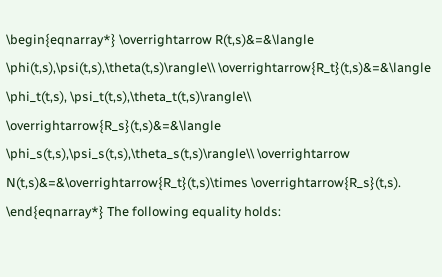\begin{eqnarray*} \overrightarrow R(t,s)&=&\langle \phi(t,s),\psi(t,s),\theta(t,s)\rangle\\ \overrightarrow{R_t}(t,s)&=&\langle \phi_t(t,s), \psi_t(t,s),\theta_t(t,s)\rangle\\ \overrightarrow{R_s}(t,s)&=&\langle \phi_s(t,s),\psi_s(t,s),\theta_s(t,s)\rangle\\ \overrightarrow N(t,s)&=&\overrightarrow{R_t}(t,s)\times \overrightarrow{R_s}(t,s). \end{eqnarray*} The following equality holds: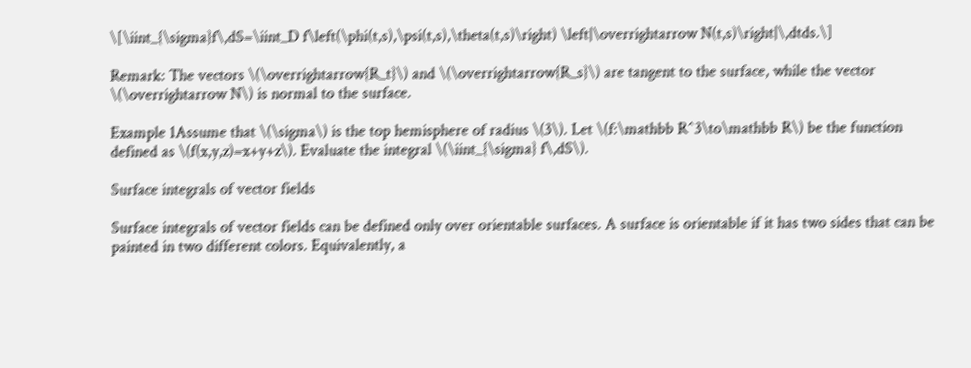\[\iint_{\sigma}f\,dS=\iint_D f\left(\phi(t,s),\psi(t,s),\theta(t,s)\right) \left|\overrightarrow N(t,s)\right|\,dtds.\]

Remark: The vectors \(\overrightarrow{R_t}\) and \(\overrightarrow{R_s}\) are tangent to the surface, while the vector \(\overrightarrow N\) is normal to the surface.

Example 1Assume that \(\sigma\) is the top hemisphere of radius \(3\). Let \(f:\mathbb R^3\to\mathbb R\) be the function defined as \(f(x,y,z)=x+y+z\). Evaluate the integral \(\iint_{\sigma} f\,dS\).

Surface integrals of vector fields

Surface integrals of vector fields can be defined only over orientable surfaces. A surface is orientable if it has two sides that can be painted in two different colors. Equivalently, a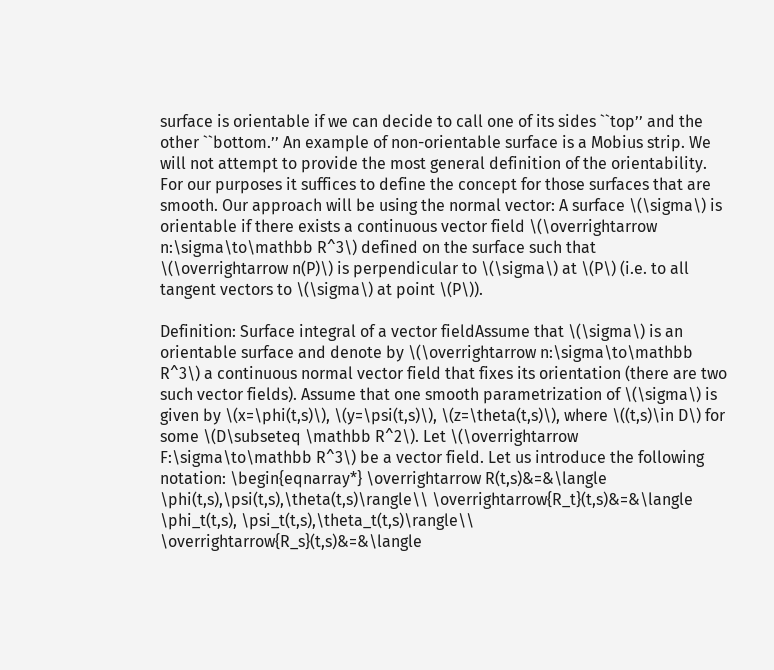surface is orientable if we can decide to call one of its sides ``top’’ and the other ``bottom.’’ An example of non-orientable surface is a Mobius strip. We will not attempt to provide the most general definition of the orientability. For our purposes it suffices to define the concept for those surfaces that are smooth. Our approach will be using the normal vector: A surface \(\sigma\) is orientable if there exists a continuous vector field \(\overrightarrow n:\sigma\to\mathbb R^3\) defined on the surface such that \(\overrightarrow n(P)\) is perpendicular to \(\sigma\) at \(P\) (i.e. to all tangent vectors to \(\sigma\) at point \(P\)).

Definition: Surface integral of a vector fieldAssume that \(\sigma\) is an orientable surface and denote by \(\overrightarrow n:\sigma\to\mathbb R^3\) a continuous normal vector field that fixes its orientation (there are two such vector fields). Assume that one smooth parametrization of \(\sigma\) is given by \(x=\phi(t,s)\), \(y=\psi(t,s)\), \(z=\theta(t,s)\), where \((t,s)\in D\) for some \(D\subseteq \mathbb R^2\). Let \(\overrightarrow F:\sigma\to\mathbb R^3\) be a vector field. Let us introduce the following notation: \begin{eqnarray*} \overrightarrow R(t,s)&=&\langle \phi(t,s),\psi(t,s),\theta(t,s)\rangle\\ \overrightarrow{R_t}(t,s)&=&\langle \phi_t(t,s), \psi_t(t,s),\theta_t(t,s)\rangle\\ \overrightarrow{R_s}(t,s)&=&\langle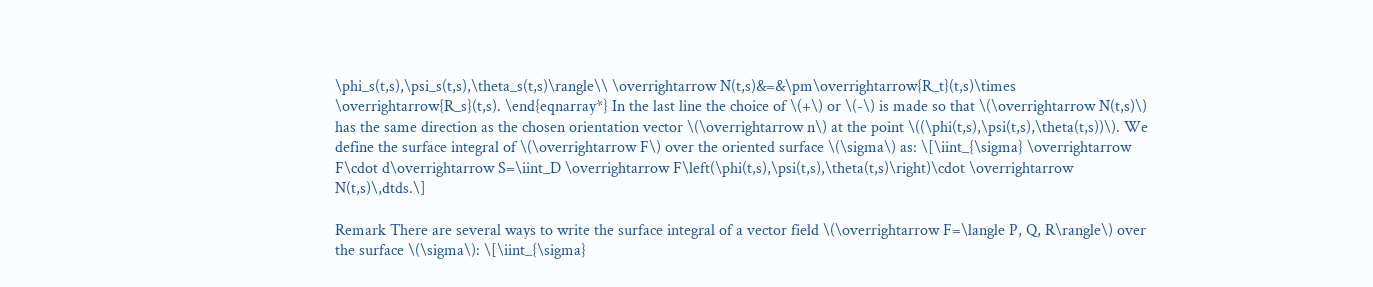\phi_s(t,s),\psi_s(t,s),\theta_s(t,s)\rangle\\ \overrightarrow N(t,s)&=&\pm\overrightarrow{R_t}(t,s)\times \overrightarrow{R_s}(t,s). \end{eqnarray*} In the last line the choice of \(+\) or \(-\) is made so that \(\overrightarrow N(t,s)\) has the same direction as the chosen orientation vector \(\overrightarrow n\) at the point \((\phi(t,s),\psi(t,s),\theta(t,s))\). We define the surface integral of \(\overrightarrow F\) over the oriented surface \(\sigma\) as: \[\iint_{\sigma} \overrightarrow F\cdot d\overrightarrow S=\iint_D \overrightarrow F\left(\phi(t,s),\psi(t,s),\theta(t,s)\right)\cdot \overrightarrow N(t,s)\,dtds.\]

Remark There are several ways to write the surface integral of a vector field \(\overrightarrow F=\langle P, Q, R\rangle\) over the surface \(\sigma\): \[\iint_{\sigma}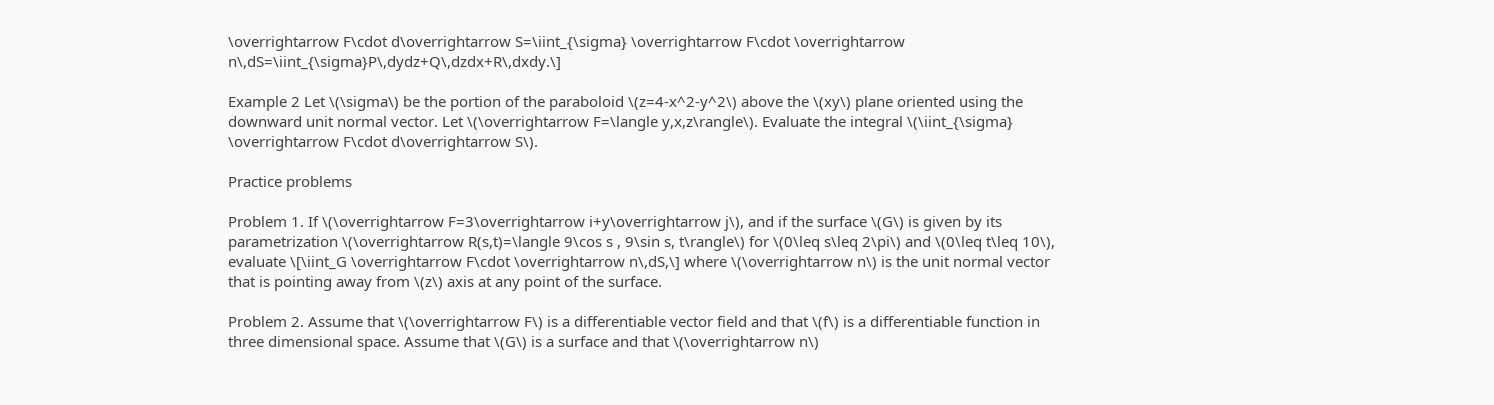\overrightarrow F\cdot d\overrightarrow S=\iint_{\sigma} \overrightarrow F\cdot \overrightarrow n\,dS=\iint_{\sigma}P\,dydz+Q\,dzdx+R\,dxdy.\]

Example 2 Let \(\sigma\) be the portion of the paraboloid \(z=4-x^2-y^2\) above the \(xy\) plane oriented using the downward unit normal vector. Let \(\overrightarrow F=\langle y,x,z\rangle\). Evaluate the integral \(\iint_{\sigma} \overrightarrow F\cdot d\overrightarrow S\).

Practice problems

Problem 1. If \(\overrightarrow F=3\overrightarrow i+y\overrightarrow j\), and if the surface \(G\) is given by its parametrization \(\overrightarrow R(s,t)=\langle 9\cos s , 9\sin s, t\rangle\) for \(0\leq s\leq 2\pi\) and \(0\leq t\leq 10\), evaluate \[\iint_G \overrightarrow F\cdot \overrightarrow n\,dS,\] where \(\overrightarrow n\) is the unit normal vector that is pointing away from \(z\) axis at any point of the surface.

Problem 2. Assume that \(\overrightarrow F\) is a differentiable vector field and that \(f\) is a differentiable function in three dimensional space. Assume that \(G\) is a surface and that \(\overrightarrow n\)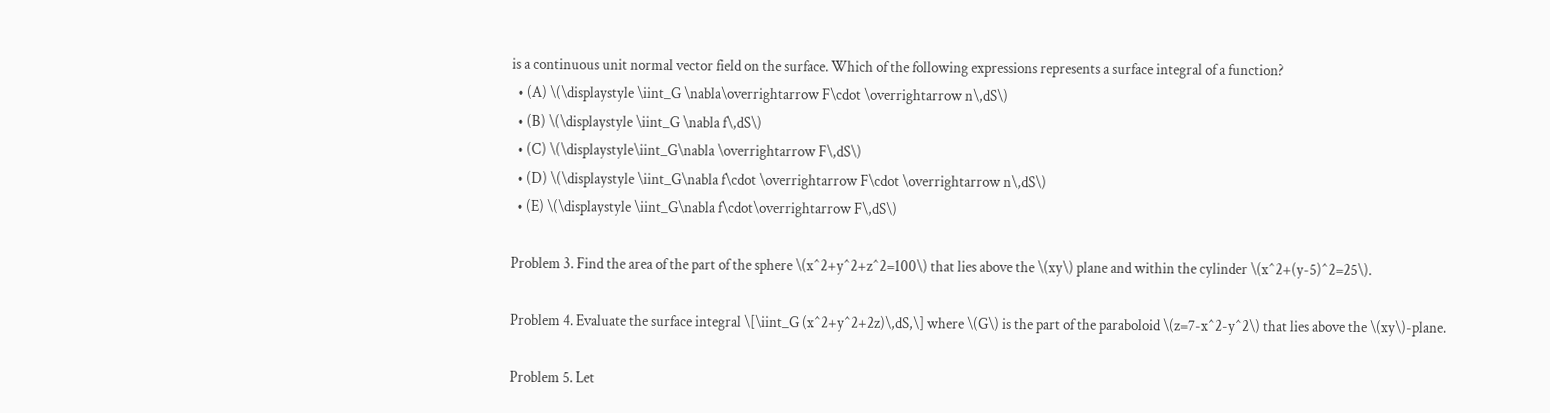is a continuous unit normal vector field on the surface. Which of the following expressions represents a surface integral of a function?
  • (A) \(\displaystyle \iint_G \nabla\overrightarrow F\cdot \overrightarrow n\,dS\)
  • (B) \(\displaystyle \iint_G \nabla f\,dS\)
  • (C) \(\displaystyle\iint_G\nabla \overrightarrow F\,dS\)
  • (D) \(\displaystyle \iint_G\nabla f\cdot \overrightarrow F\cdot \overrightarrow n\,dS\)
  • (E) \(\displaystyle \iint_G\nabla f\cdot\overrightarrow F\,dS\)

Problem 3. Find the area of the part of the sphere \(x^2+y^2+z^2=100\) that lies above the \(xy\) plane and within the cylinder \(x^2+(y-5)^2=25\).

Problem 4. Evaluate the surface integral \[\iint_G (x^2+y^2+2z)\,dS,\] where \(G\) is the part of the paraboloid \(z=7-x^2-y^2\) that lies above the \(xy\)-plane.

Problem 5. Let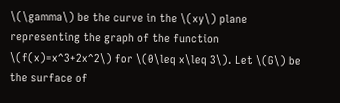\(\gamma\) be the curve in the \(xy\) plane representing the graph of the function \(f(x)=x^3+2x^2\) for \(0\leq x\leq 3\). Let \(G\) be the surface of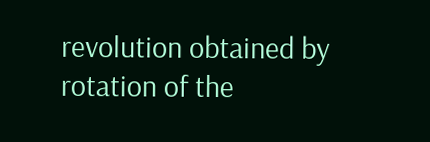revolution obtained by rotation of the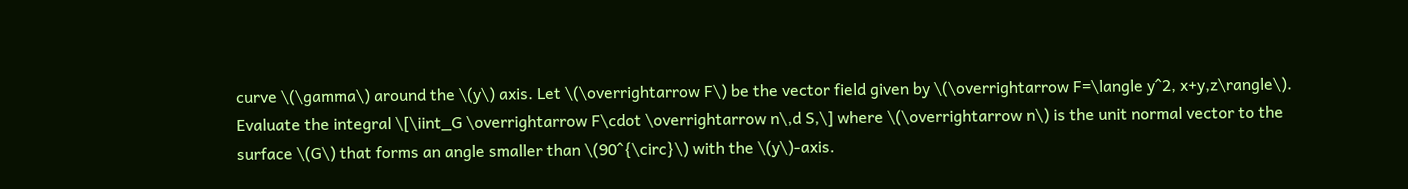curve \(\gamma\) around the \(y\) axis. Let \(\overrightarrow F\) be the vector field given by \(\overrightarrow F=\langle y^2, x+y,z\rangle\). Evaluate the integral \[\iint_G \overrightarrow F\cdot \overrightarrow n\,d S,\] where \(\overrightarrow n\) is the unit normal vector to the surface \(G\) that forms an angle smaller than \(90^{\circ}\) with the \(y\)-axis.